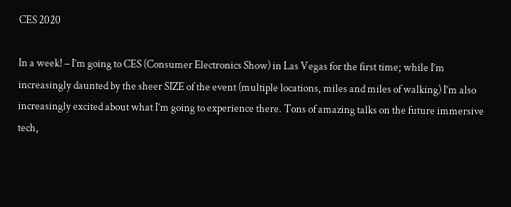CES 2020

In a week! – I’m going to CES (Consumer Electronics Show) in Las Vegas for the first time; while I’m increasingly daunted by the sheer SIZE of the event (multiple locations, miles and miles of walking) I’m also increasingly excited about what I’m going to experience there. Tons of amazing talks on the future immersive tech,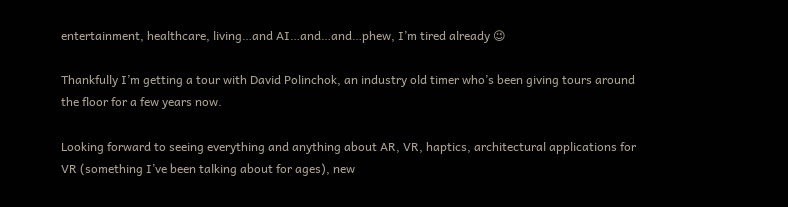entertainment, healthcare, living…and AI…and…and…phew, I’m tired already 😉

Thankfully I’m getting a tour with David Polinchok, an industry old timer who’s been giving tours around the floor for a few years now.

Looking forward to seeing everything and anything about AR, VR, haptics, architectural applications for VR (something I’ve been talking about for ages), new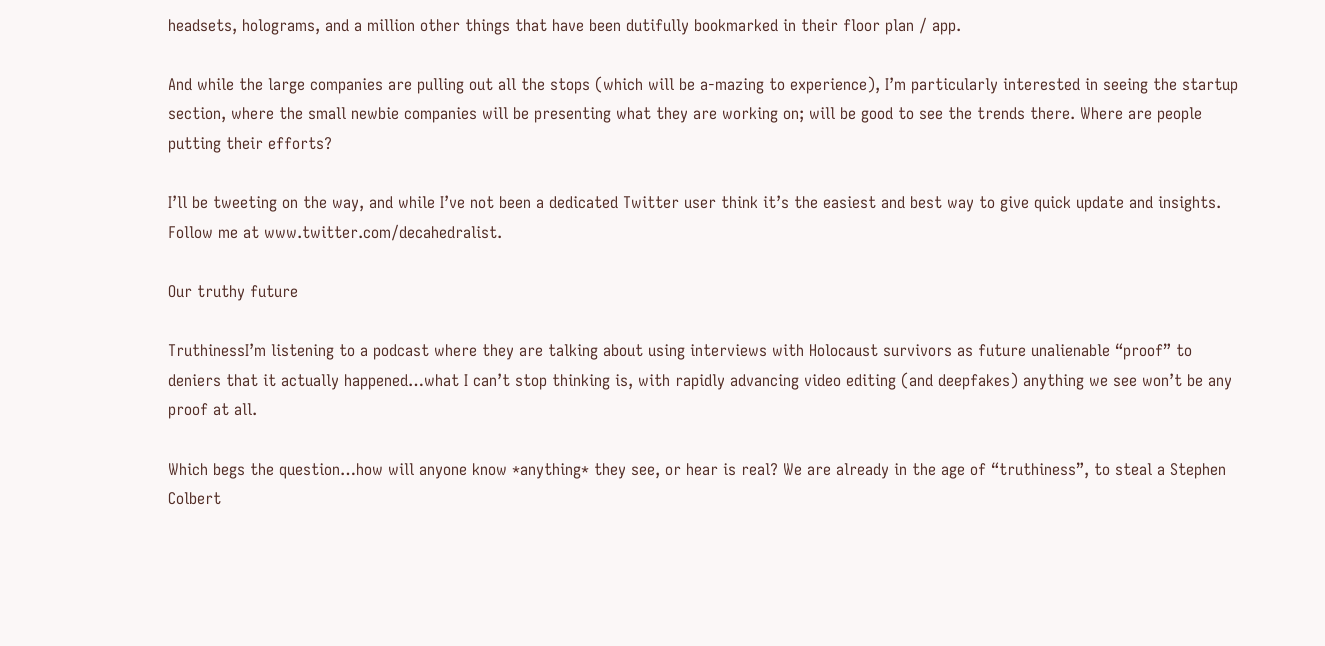headsets, holograms, and a million other things that have been dutifully bookmarked in their floor plan / app.

And while the large companies are pulling out all the stops (which will be a-mazing to experience), I’m particularly interested in seeing the startup section, where the small newbie companies will be presenting what they are working on; will be good to see the trends there. Where are people putting their efforts?

I’ll be tweeting on the way, and while I’ve not been a dedicated Twitter user think it’s the easiest and best way to give quick update and insights. Follow me at www.twitter.com/decahedralist.

Our truthy future

TruthinessI’m listening to a podcast where they are talking about using interviews with Holocaust survivors as future unalienable “proof” to deniers that it actually happened…what I can’t stop thinking is, with rapidly advancing video editing (and deepfakes) anything we see won’t be any proof at all.

Which begs the question…how will anyone know *anything* they see, or hear is real? We are already in the age of “truthiness”, to steal a Stephen Colbert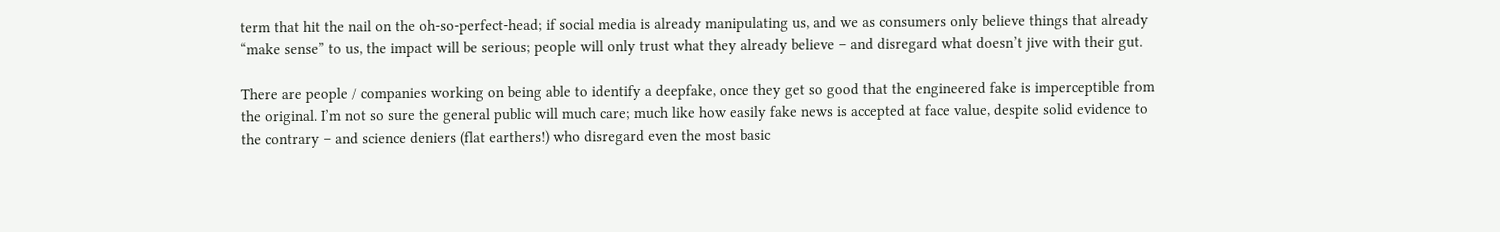term that hit the nail on the oh-so-perfect-head; if social media is already manipulating us, and we as consumers only believe things that already “make sense” to us, the impact will be serious; people will only trust what they already believe – and disregard what doesn’t jive with their gut.

There are people / companies working on being able to identify a deepfake, once they get so good that the engineered fake is imperceptible from the original. I’m not so sure the general public will much care; much like how easily fake news is accepted at face value, despite solid evidence to the contrary – and science deniers (flat earthers!) who disregard even the most basic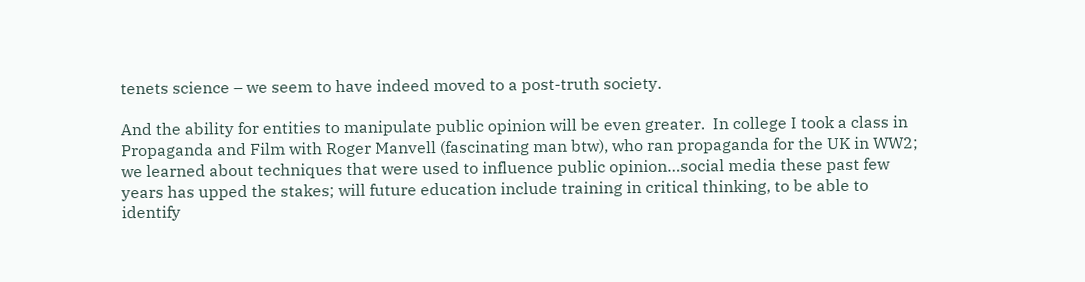tenets science – we seem to have indeed moved to a post-truth society.

And the ability for entities to manipulate public opinion will be even greater.  In college I took a class in Propaganda and Film with Roger Manvell (fascinating man btw), who ran propaganda for the UK in WW2; we learned about techniques that were used to influence public opinion…social media these past few years has upped the stakes; will future education include training in critical thinking, to be able to identify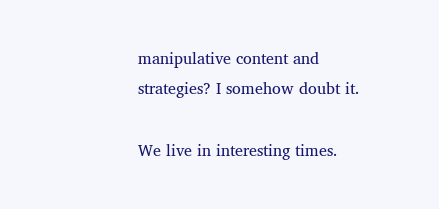manipulative content and strategies? I somehow doubt it.

We live in interesting times.